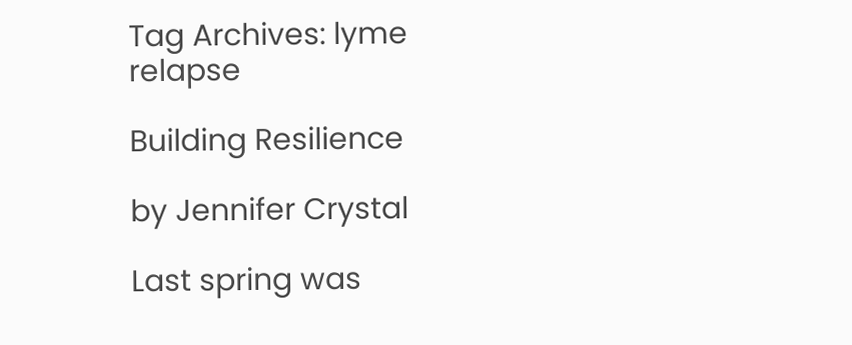Tag Archives: lyme relapse

Building Resilience

by Jennifer Crystal

Last spring was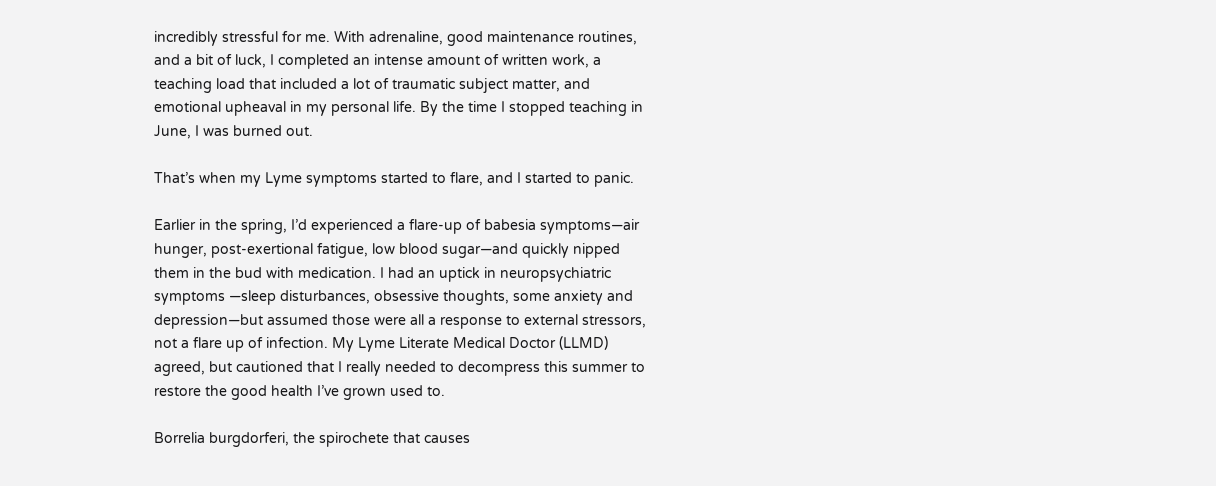incredibly stressful for me. With adrenaline, good maintenance routines, and a bit of luck, I completed an intense amount of written work, a teaching load that included a lot of traumatic subject matter, and emotional upheaval in my personal life. By the time I stopped teaching in June, I was burned out.

That’s when my Lyme symptoms started to flare, and I started to panic.

Earlier in the spring, I’d experienced a flare-up of babesia symptoms—air hunger, post-exertional fatigue, low blood sugar—and quickly nipped them in the bud with medication. I had an uptick in neuropsychiatric symptoms —sleep disturbances, obsessive thoughts, some anxiety and depression—but assumed those were all a response to external stressors, not a flare up of infection. My Lyme Literate Medical Doctor (LLMD) agreed, but cautioned that I really needed to decompress this summer to restore the good health I’ve grown used to.

Borrelia burgdorferi, the spirochete that causes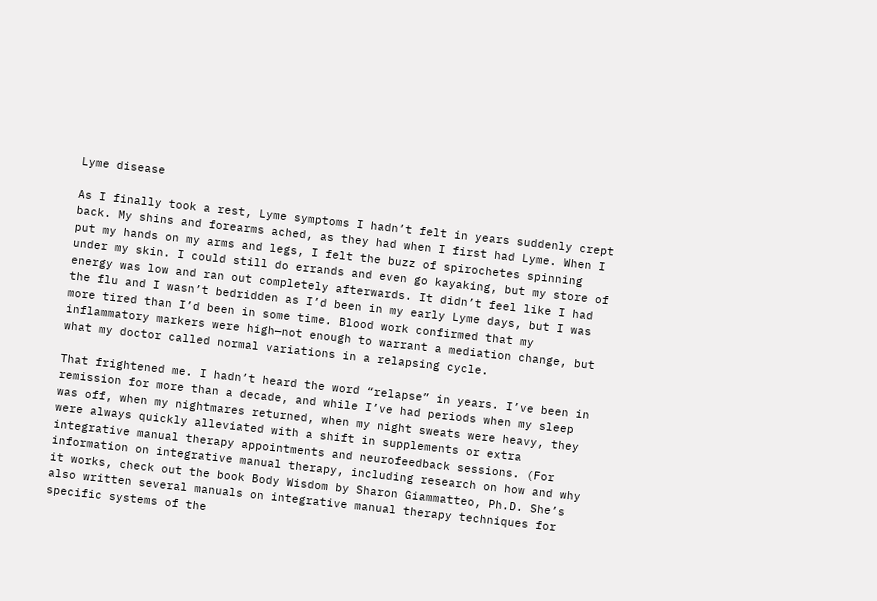Lyme disease

As I finally took a rest, Lyme symptoms I hadn’t felt in years suddenly crept back. My shins and forearms ached, as they had when I first had Lyme. When I put my hands on my arms and legs, I felt the buzz of spirochetes spinning under my skin. I could still do errands and even go kayaking, but my store of energy was low and ran out completely afterwards. It didn’t feel like I had the flu and I wasn’t bedridden as I’d been in my early Lyme days, but I was more tired than I’d been in some time. Blood work confirmed that my inflammatory markers were high—not enough to warrant a mediation change, but what my doctor called normal variations in a relapsing cycle.

That frightened me. I hadn’t heard the word “relapse” in years. I’ve been in remission for more than a decade, and while I’ve had periods when my sleep was off, when my nightmares returned, when my night sweats were heavy, they were always quickly alleviated with a shift in supplements or extra integrative manual therapy appointments and neurofeedback sessions. (For information on integrative manual therapy, including research on how and why it works, check out the book Body Wisdom by Sharon Giammatteo, Ph.D. She’s also written several manuals on integrative manual therapy techniques for specific systems of the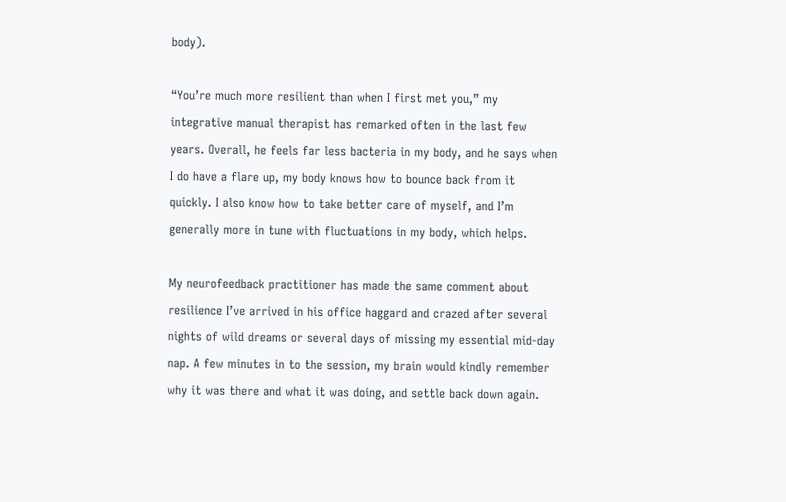body).

“You’re much more resilient than when I first met you,” my integrative manual therapist has remarked often in the last few years. Overall, he feels far less bacteria in my body, and he says when I do have a flare up, my body knows how to bounce back from it quickly. I also know how to take better care of myself, and I’m generally more in tune with fluctuations in my body, which helps.

My neurofeedback practitioner has made the same comment about resilience I’ve arrived in his office haggard and crazed after several nights of wild dreams or several days of missing my essential mid-day nap. A few minutes in to the session, my brain would kindly remember why it was there and what it was doing, and settle back down again.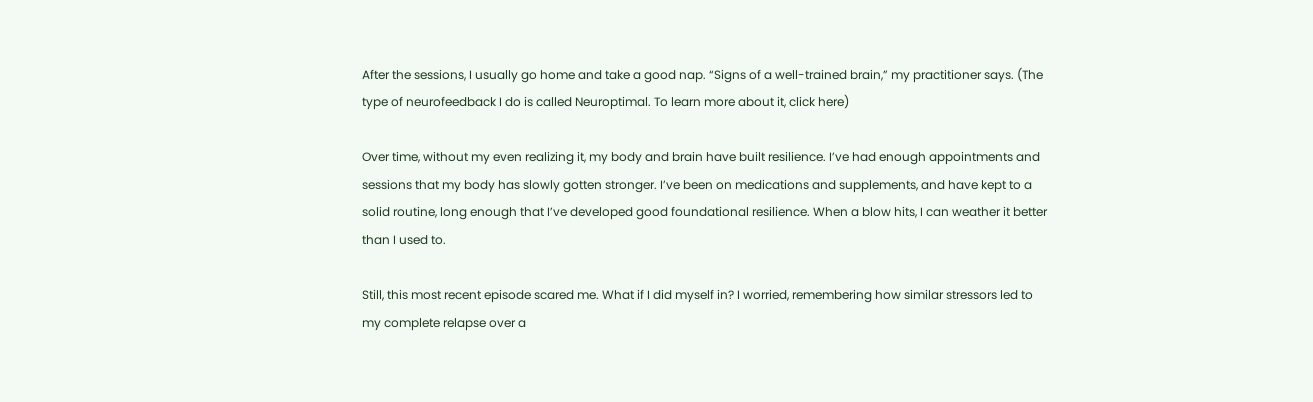After the sessions, I usually go home and take a good nap. “Signs of a well-trained brain,” my practitioner says. (The type of neurofeedback I do is called Neuroptimal. To learn more about it, click here)

Over time, without my even realizing it, my body and brain have built resilience. I’ve had enough appointments and sessions that my body has slowly gotten stronger. I’ve been on medications and supplements, and have kept to a solid routine, long enough that I’ve developed good foundational resilience. When a blow hits, I can weather it better than I used to.

Still, this most recent episode scared me. What if I did myself in? I worried, remembering how similar stressors led to my complete relapse over a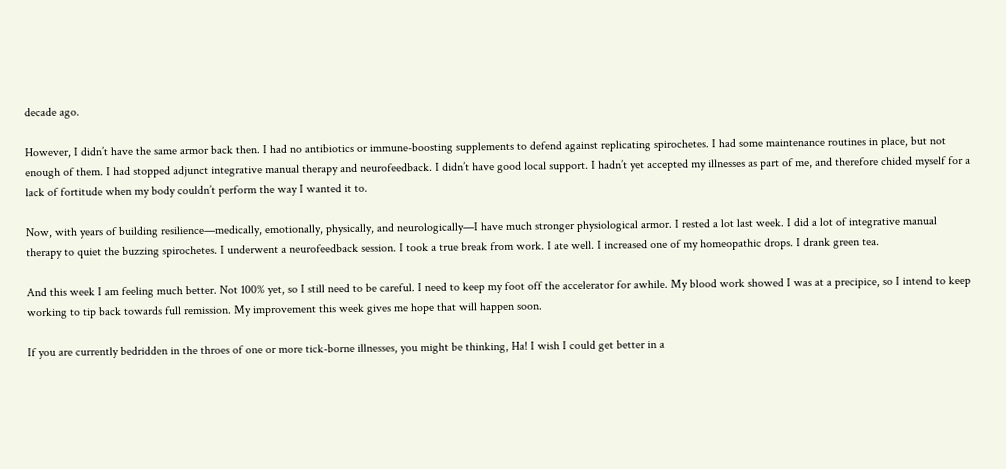decade ago.

However, I didn’t have the same armor back then. I had no antibiotics or immune-boosting supplements to defend against replicating spirochetes. I had some maintenance routines in place, but not enough of them. I had stopped adjunct integrative manual therapy and neurofeedback. I didn’t have good local support. I hadn’t yet accepted my illnesses as part of me, and therefore chided myself for a lack of fortitude when my body couldn’t perform the way I wanted it to.

Now, with years of building resilience—medically, emotionally, physically, and neurologically—I have much stronger physiological armor. I rested a lot last week. I did a lot of integrative manual therapy to quiet the buzzing spirochetes. I underwent a neurofeedback session. I took a true break from work. I ate well. I increased one of my homeopathic drops. I drank green tea.

And this week I am feeling much better. Not 100% yet, so I still need to be careful. I need to keep my foot off the accelerator for awhile. My blood work showed I was at a precipice, so I intend to keep working to tip back towards full remission. My improvement this week gives me hope that will happen soon.

If you are currently bedridden in the throes of one or more tick-borne illnesses, you might be thinking, Ha! I wish I could get better in a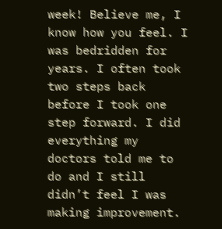week! Believe me, I know how you feel. I was bedridden for years. I often took two steps back before I took one step forward. I did everything my doctors told me to do and I still didn’t feel I was making improvement.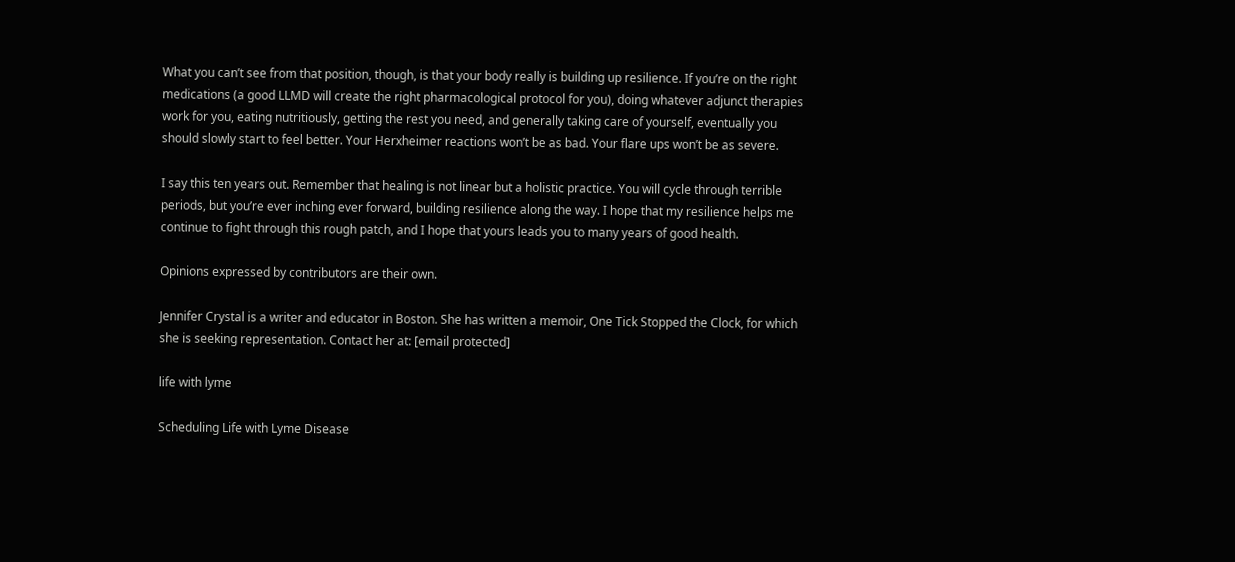What you can’t see from that position, though, is that your body really is building up resilience. If you’re on the right medications (a good LLMD will create the right pharmacological protocol for you), doing whatever adjunct therapies work for you, eating nutritiously, getting the rest you need, and generally taking care of yourself, eventually you should slowly start to feel better. Your Herxheimer reactions won’t be as bad. Your flare ups won’t be as severe.

I say this ten years out. Remember that healing is not linear but a holistic practice. You will cycle through terrible periods, but you’re ever inching ever forward, building resilience along the way. I hope that my resilience helps me continue to fight through this rough patch, and I hope that yours leads you to many years of good health.

Opinions expressed by contributors are their own.

Jennifer Crystal is a writer and educator in Boston. She has written a memoir, One Tick Stopped the Clock, for which she is seeking representation. Contact her at: [email protected]

life with lyme

Scheduling Life with Lyme Disease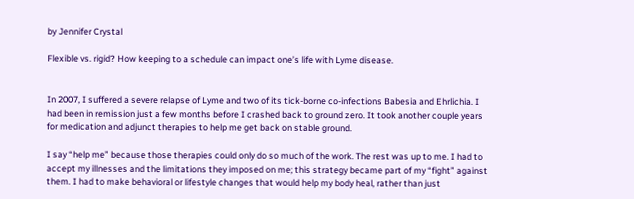by Jennifer Crystal

Flexible vs. rigid? How keeping to a schedule can impact one’s life with Lyme disease.


In 2007, I suffered a severe relapse of Lyme and two of its tick-borne co-infections Babesia and Ehrlichia. I had been in remission just a few months before I crashed back to ground zero. It took another couple years for medication and adjunct therapies to help me get back on stable ground.

I say “help me” because those therapies could only do so much of the work. The rest was up to me. I had to accept my illnesses and the limitations they imposed on me; this strategy became part of my “fight” against them. I had to make behavioral or lifestyle changes that would help my body heal, rather than just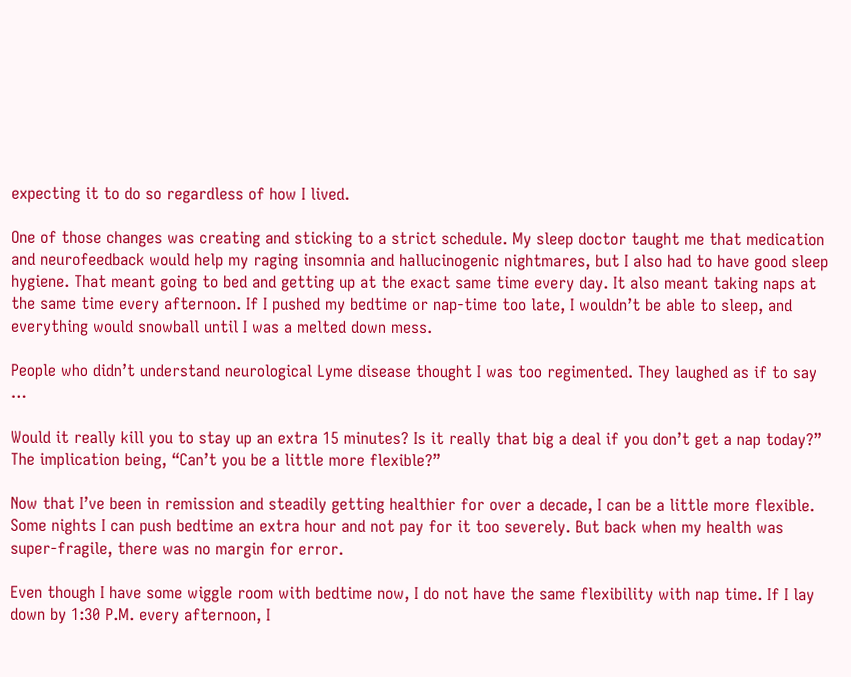expecting it to do so regardless of how I lived.

One of those changes was creating and sticking to a strict schedule. My sleep doctor taught me that medication and neurofeedback would help my raging insomnia and hallucinogenic nightmares, but I also had to have good sleep hygiene. That meant going to bed and getting up at the exact same time every day. It also meant taking naps at the same time every afternoon. If I pushed my bedtime or nap-time too late, I wouldn’t be able to sleep, and everything would snowball until I was a melted down mess.

People who didn’t understand neurological Lyme disease thought I was too regimented. They laughed as if to say …

Would it really kill you to stay up an extra 15 minutes? Is it really that big a deal if you don’t get a nap today?” The implication being, “Can’t you be a little more flexible?”

Now that I’ve been in remission and steadily getting healthier for over a decade, I can be a little more flexible. Some nights I can push bedtime an extra hour and not pay for it too severely. But back when my health was super-fragile, there was no margin for error.

Even though I have some wiggle room with bedtime now, I do not have the same flexibility with nap time. If I lay down by 1:30 P.M. every afternoon, I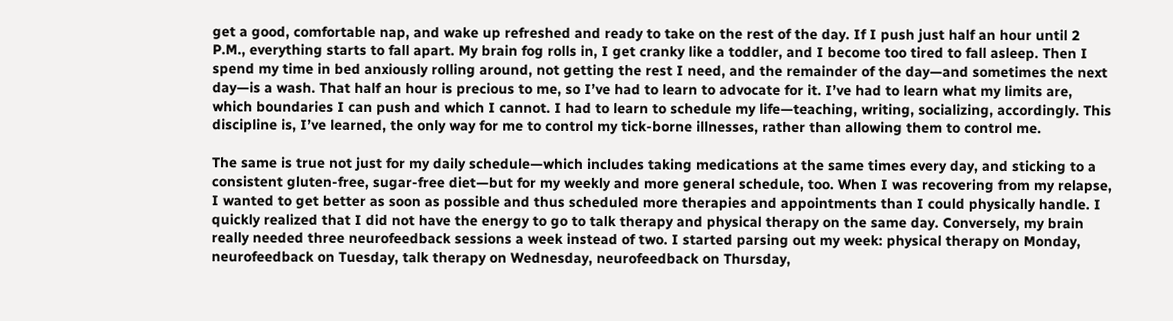get a good, comfortable nap, and wake up refreshed and ready to take on the rest of the day. If I push just half an hour until 2 P.M., everything starts to fall apart. My brain fog rolls in, I get cranky like a toddler, and I become too tired to fall asleep. Then I spend my time in bed anxiously rolling around, not getting the rest I need, and the remainder of the day—and sometimes the next day—is a wash. That half an hour is precious to me, so I’ve had to learn to advocate for it. I’ve had to learn what my limits are, which boundaries I can push and which I cannot. I had to learn to schedule my life—teaching, writing, socializing, accordingly. This discipline is, I’ve learned, the only way for me to control my tick-borne illnesses, rather than allowing them to control me.

The same is true not just for my daily schedule—which includes taking medications at the same times every day, and sticking to a consistent gluten-free, sugar-free diet—but for my weekly and more general schedule, too. When I was recovering from my relapse, I wanted to get better as soon as possible and thus scheduled more therapies and appointments than I could physically handle. I quickly realized that I did not have the energy to go to talk therapy and physical therapy on the same day. Conversely, my brain really needed three neurofeedback sessions a week instead of two. I started parsing out my week: physical therapy on Monday, neurofeedback on Tuesday, talk therapy on Wednesday, neurofeedback on Thursday,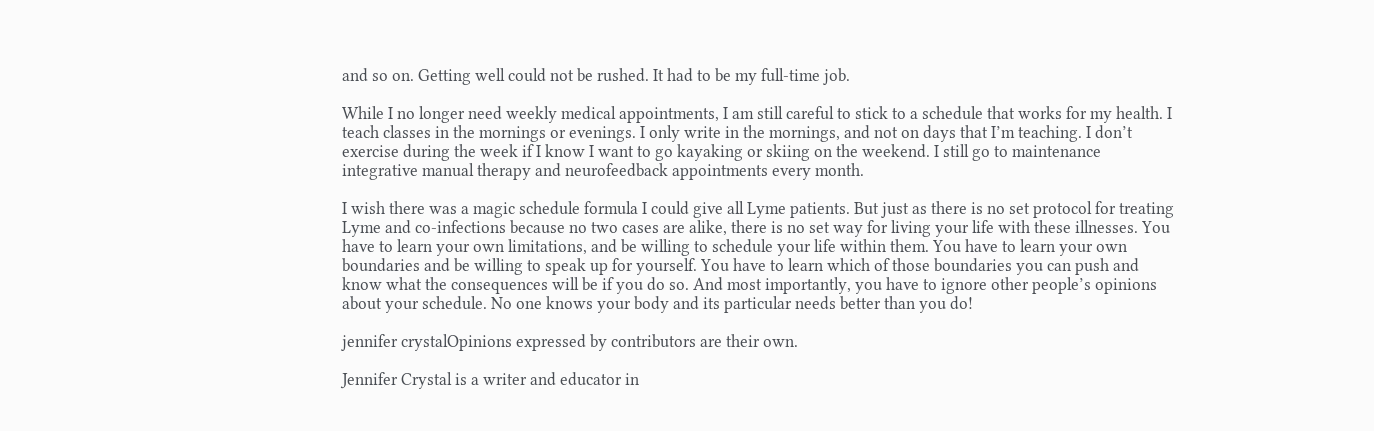and so on. Getting well could not be rushed. It had to be my full-time job.

While I no longer need weekly medical appointments, I am still careful to stick to a schedule that works for my health. I teach classes in the mornings or evenings. I only write in the mornings, and not on days that I’m teaching. I don’t exercise during the week if I know I want to go kayaking or skiing on the weekend. I still go to maintenance integrative manual therapy and neurofeedback appointments every month.

I wish there was a magic schedule formula I could give all Lyme patients. But just as there is no set protocol for treating Lyme and co-infections because no two cases are alike, there is no set way for living your life with these illnesses. You have to learn your own limitations, and be willing to schedule your life within them. You have to learn your own boundaries and be willing to speak up for yourself. You have to learn which of those boundaries you can push and know what the consequences will be if you do so. And most importantly, you have to ignore other people’s opinions about your schedule. No one knows your body and its particular needs better than you do!

jennifer crystalOpinions expressed by contributors are their own.

Jennifer Crystal is a writer and educator in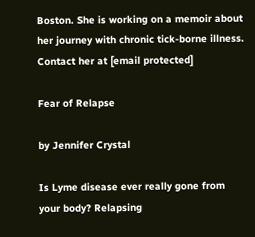Boston. She is working on a memoir about her journey with chronic tick-borne illness. Contact her at [email protected]

Fear of Relapse

by Jennifer Crystal

Is Lyme disease ever really gone from your body? Relapsing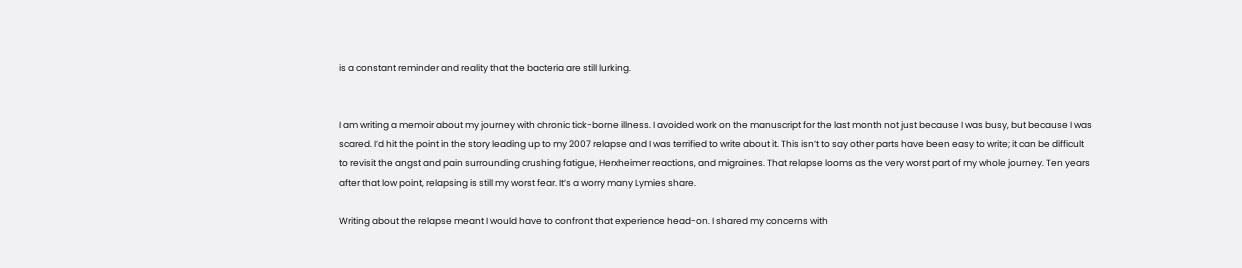is a constant reminder and reality that the bacteria are still lurking.


I am writing a memoir about my journey with chronic tick-borne illness. I avoided work on the manuscript for the last month not just because I was busy, but because I was scared. I’d hit the point in the story leading up to my 2007 relapse and I was terrified to write about it. This isn’t to say other parts have been easy to write; it can be difficult to revisit the angst and pain surrounding crushing fatigue, Herxheimer reactions, and migraines. That relapse looms as the very worst part of my whole journey. Ten years after that low point, relapsing is still my worst fear. It’s a worry many Lymies share.

Writing about the relapse meant I would have to confront that experience head-on. I shared my concerns with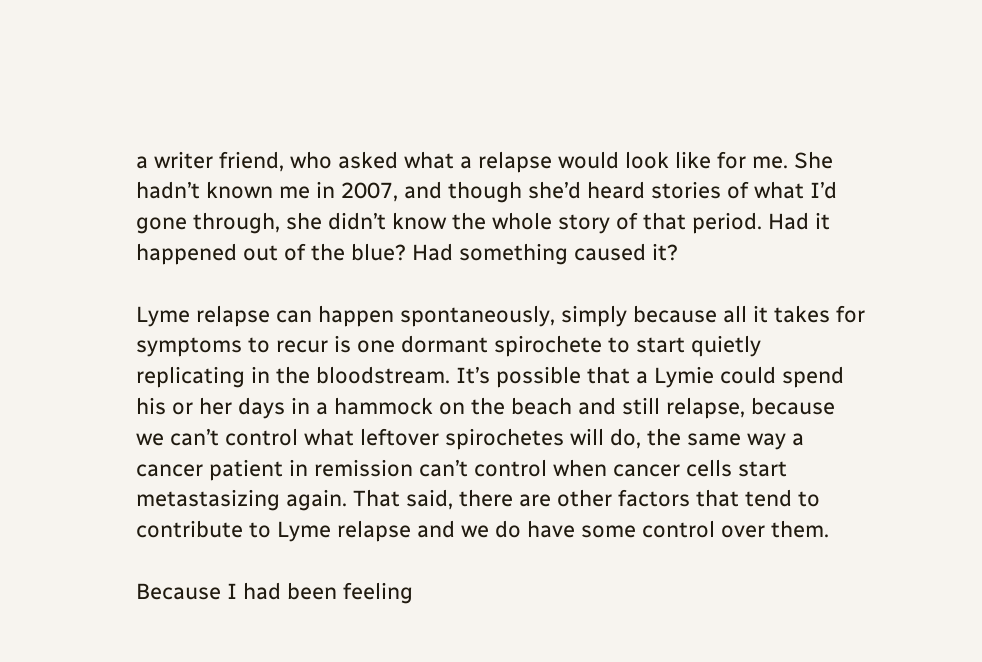a writer friend, who asked what a relapse would look like for me. She hadn’t known me in 2007, and though she’d heard stories of what I’d gone through, she didn’t know the whole story of that period. Had it happened out of the blue? Had something caused it?

Lyme relapse can happen spontaneously, simply because all it takes for symptoms to recur is one dormant spirochete to start quietly replicating in the bloodstream. It’s possible that a Lymie could spend his or her days in a hammock on the beach and still relapse, because we can’t control what leftover spirochetes will do, the same way a cancer patient in remission can’t control when cancer cells start metastasizing again. That said, there are other factors that tend to contribute to Lyme relapse and we do have some control over them.

Because I had been feeling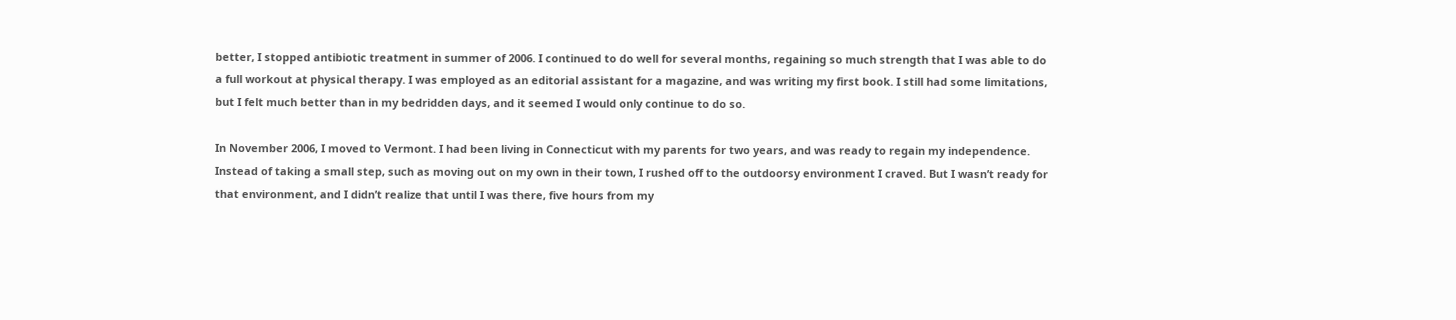better, I stopped antibiotic treatment in summer of 2006. I continued to do well for several months, regaining so much strength that I was able to do a full workout at physical therapy. I was employed as an editorial assistant for a magazine, and was writing my first book. I still had some limitations, but I felt much better than in my bedridden days, and it seemed I would only continue to do so.

In November 2006, I moved to Vermont. I had been living in Connecticut with my parents for two years, and was ready to regain my independence. Instead of taking a small step, such as moving out on my own in their town, I rushed off to the outdoorsy environment I craved. But I wasn’t ready for that environment, and I didn’t realize that until I was there, five hours from my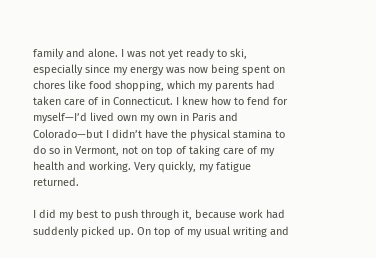family and alone. I was not yet ready to ski, especially since my energy was now being spent on chores like food shopping, which my parents had taken care of in Connecticut. I knew how to fend for myself—I’d lived own my own in Paris and Colorado—but I didn’t have the physical stamina to do so in Vermont, not on top of taking care of my health and working. Very quickly, my fatigue returned.

I did my best to push through it, because work had suddenly picked up. On top of my usual writing and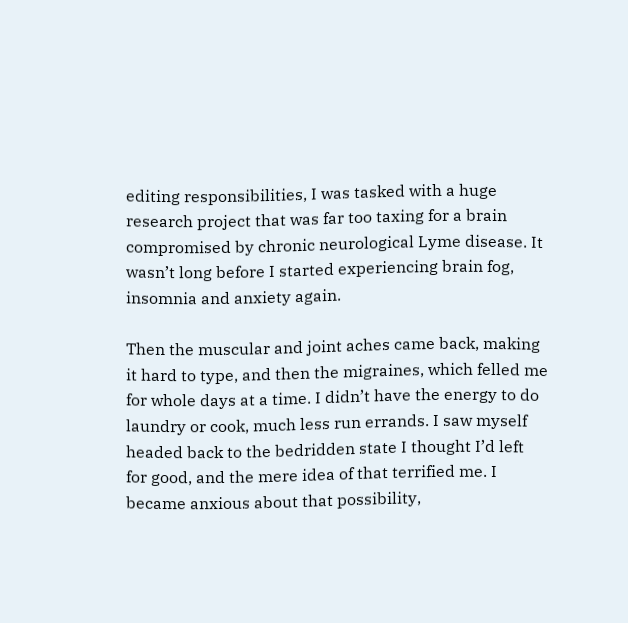editing responsibilities, I was tasked with a huge research project that was far too taxing for a brain compromised by chronic neurological Lyme disease. It wasn’t long before I started experiencing brain fog, insomnia and anxiety again.

Then the muscular and joint aches came back, making it hard to type, and then the migraines, which felled me for whole days at a time. I didn’t have the energy to do laundry or cook, much less run errands. I saw myself headed back to the bedridden state I thought I’d left for good, and the mere idea of that terrified me. I became anxious about that possibility,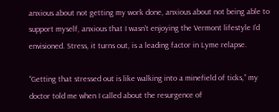anxious about not getting my work done, anxious about not being able to support myself, anxious that I wasn’t enjoying the Vermont lifestyle I’d envisioned. Stress, it turns out, is a leading factor in Lyme relapse.

“Getting that stressed out is like walking into a minefield of ticks,” my doctor told me when I called about the resurgence of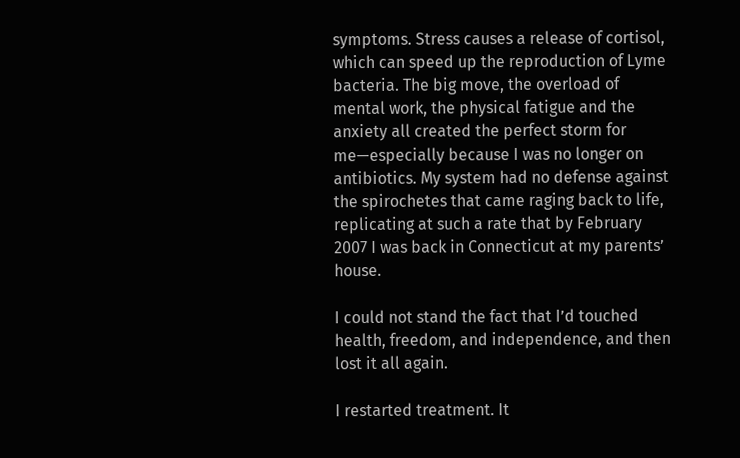symptoms. Stress causes a release of cortisol, which can speed up the reproduction of Lyme bacteria. The big move, the overload of mental work, the physical fatigue and the anxiety all created the perfect storm for me—especially because I was no longer on antibiotics. My system had no defense against the spirochetes that came raging back to life, replicating at such a rate that by February 2007 I was back in Connecticut at my parents’ house.

I could not stand the fact that I’d touched health, freedom, and independence, and then lost it all again.

I restarted treatment. It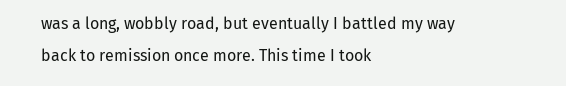was a long, wobbly road, but eventually I battled my way back to remission once more. This time I took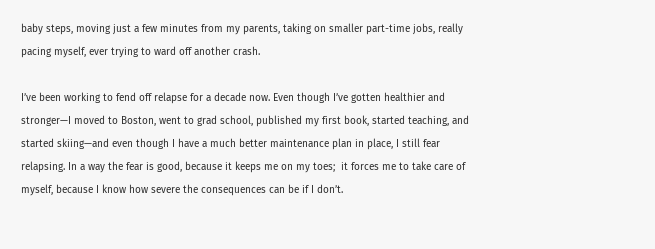baby steps, moving just a few minutes from my parents, taking on smaller part-time jobs, really pacing myself, ever trying to ward off another crash.

I’ve been working to fend off relapse for a decade now. Even though I’ve gotten healthier and stronger—I moved to Boston, went to grad school, published my first book, started teaching, and started skiing—and even though I have a much better maintenance plan in place, I still fear relapsing. In a way the fear is good, because it keeps me on my toes;  it forces me to take care of myself, because I know how severe the consequences can be if I don’t.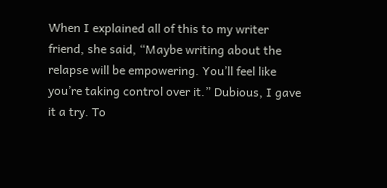When I explained all of this to my writer friend, she said, “Maybe writing about the relapse will be empowering. You’ll feel like you’re taking control over it.” Dubious, I gave it a try. To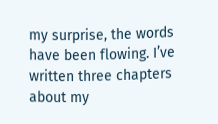my surprise, the words have been flowing. I’ve written three chapters about my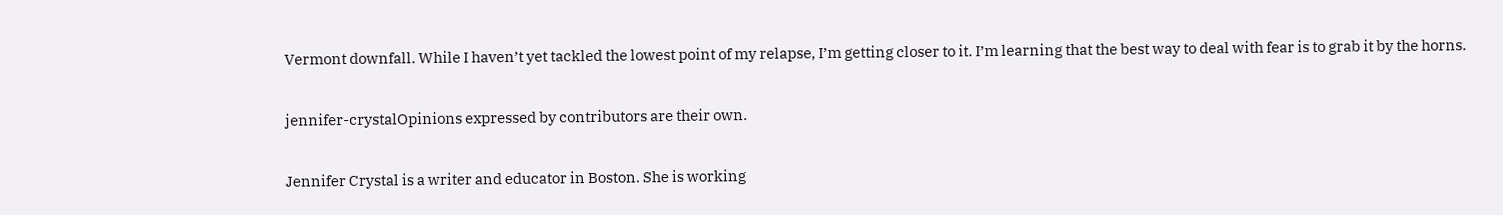Vermont downfall. While I haven’t yet tackled the lowest point of my relapse, I’m getting closer to it. I’m learning that the best way to deal with fear is to grab it by the horns.

jennifer-crystalOpinions expressed by contributors are their own.

Jennifer Crystal is a writer and educator in Boston. She is working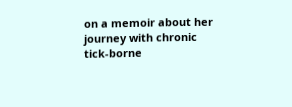on a memoir about her journey with chronic tick-borne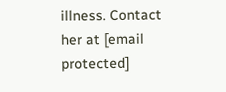illness. Contact her at [email protected]